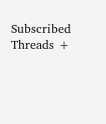Subscribed Threads +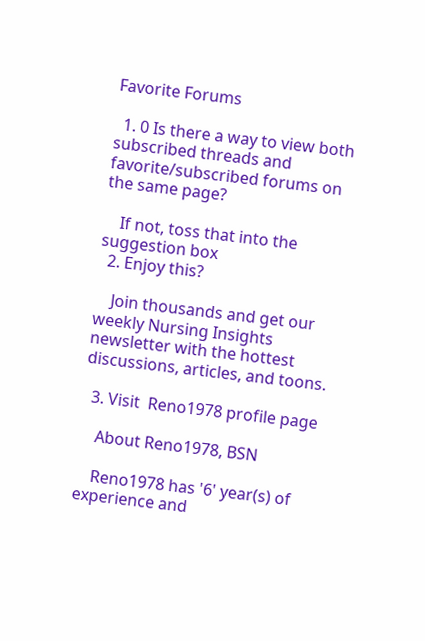Favorite Forums

  1. 0 Is there a way to view both subscribed threads and favorite/subscribed forums on the same page?

    If not, toss that into the suggestion box
  2. Enjoy this?

    Join thousands and get our weekly Nursing Insights newsletter with the hottest discussions, articles, and toons.

  3. Visit  Reno1978 profile page

    About Reno1978, BSN

    Reno1978 has '6' year(s) of experience and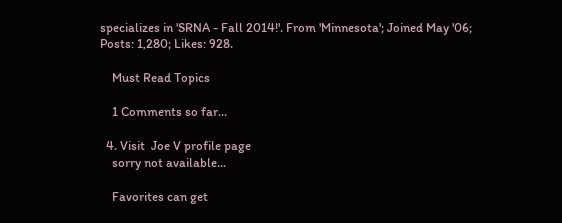specializes in 'SRNA - Fall 2014!'. From 'Minnesota'; Joined May '06; Posts: 1,280; Likes: 928.

    Must Read Topics

    1 Comments so far...

  4. Visit  Joe V profile page
    sorry not available...

    Favorites can get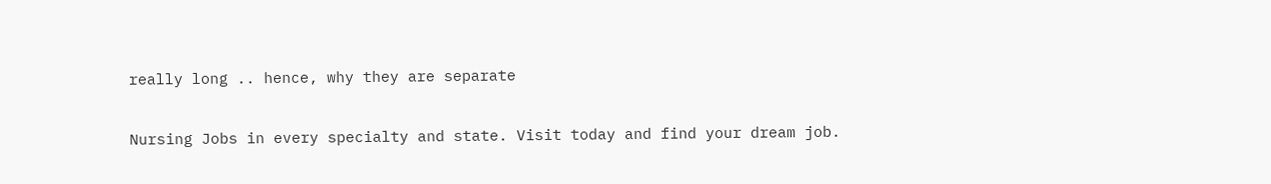really long .. hence, why they are separate

Nursing Jobs in every specialty and state. Visit today and find your dream job.